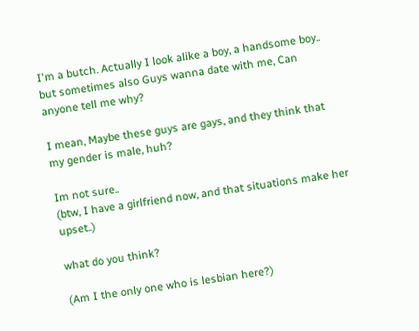I'm a butch. Actually I look alike a boy, a handsome boy.. but sometimes also Guys wanna date with me, Can anyone tell me why?

I mean, Maybe these guys are gays, and they think that my gender is male, huh?

Im not sure..
(btw, I have a girlfriend now, and that situations make her upset..)

what do you think?

(Am I the only one who is lesbian here?)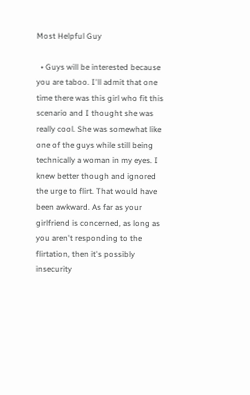Most Helpful Guy

  • Guys will be interested because you are taboo. I'll admit that one time there was this girl who fit this scenario and I thought she was really cool. She was somewhat like one of the guys while still being technically a woman in my eyes. I knew better though and ignored the urge to flirt. That would have been awkward. As far as your girlfriend is concerned, as long as you aren't responding to the flirtation, then it's possibly insecurity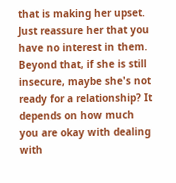that is making her upset. Just reassure her that you have no interest in them. Beyond that, if she is still insecure, maybe she's not ready for a relationship? It depends on how much you are okay with dealing with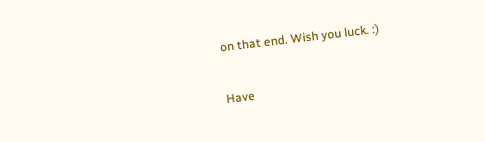on that end. Wish you luck. :)


Have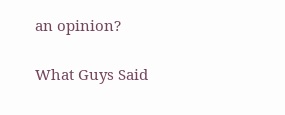an opinion?

What Guys Said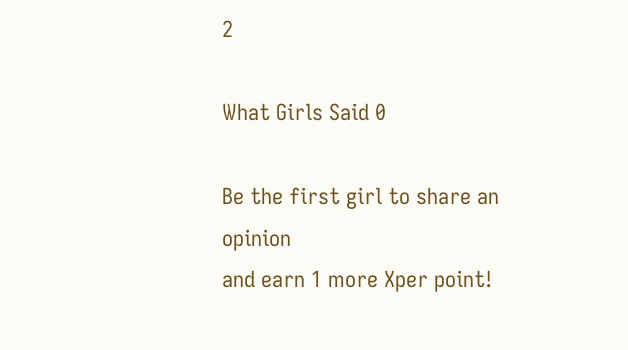2

What Girls Said 0

Be the first girl to share an opinion
and earn 1 more Xper point!